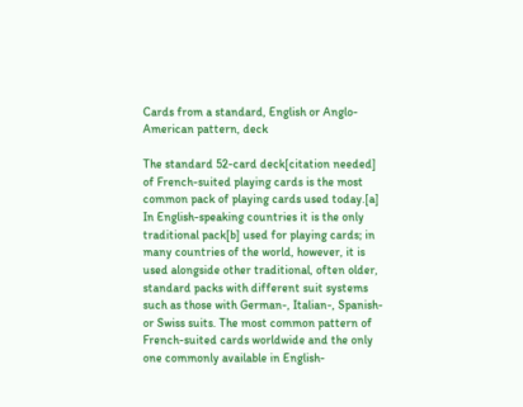Cards from a standard, English or Anglo-American pattern, deck

The standard 52-card deck[citation needed] of French-suited playing cards is the most common pack of playing cards used today.[a] In English-speaking countries it is the only traditional pack[b] used for playing cards; in many countries of the world, however, it is used alongside other traditional, often older, standard packs with different suit systems such as those with German-, Italian-, Spanish- or Swiss suits. The most common pattern of French-suited cards worldwide and the only one commonly available in English-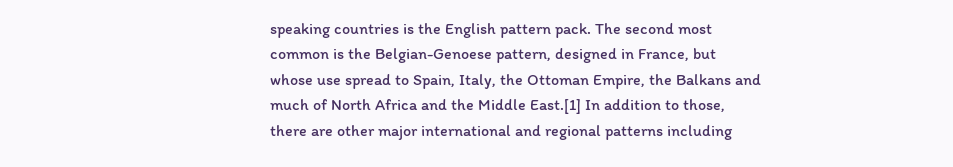speaking countries is the English pattern pack. The second most common is the Belgian-Genoese pattern, designed in France, but whose use spread to Spain, Italy, the Ottoman Empire, the Balkans and much of North Africa and the Middle East.[1] In addition to those, there are other major international and regional patterns including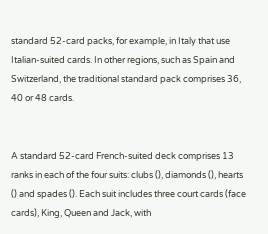standard 52-card packs, for example, in Italy that use Italian-suited cards. In other regions, such as Spain and Switzerland, the traditional standard pack comprises 36, 40 or 48 cards.


A standard 52-card French-suited deck comprises 13 ranks in each of the four suits: clubs (), diamonds (), hearts () and spades (). Each suit includes three court cards (face cards), King, Queen and Jack, with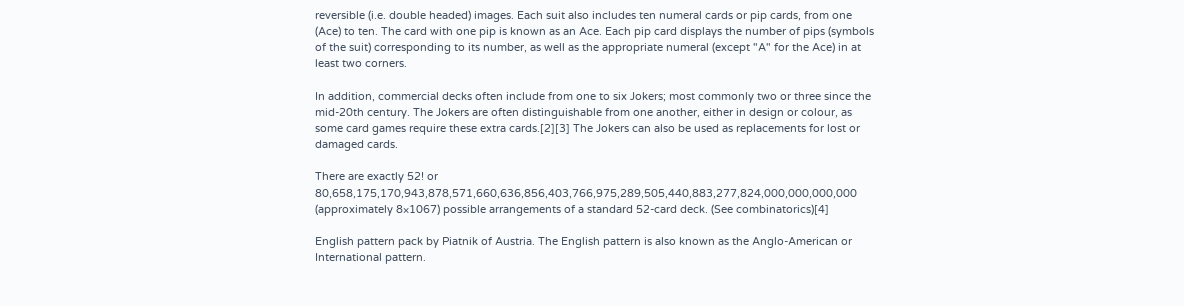reversible (i.e. double headed) images. Each suit also includes ten numeral cards or pip cards, from one (Ace) to ten. The card with one pip is known as an Ace. Each pip card displays the number of pips (symbols of the suit) corresponding to its number, as well as the appropriate numeral (except "A" for the Ace) in at least two corners.

In addition, commercial decks often include from one to six Jokers; most commonly two or three since the mid-20th century. The Jokers are often distinguishable from one another, either in design or colour, as some card games require these extra cards.[2][3] The Jokers can also be used as replacements for lost or damaged cards.

There are exactly 52! or 80,658,175,170,943,878,571,660,636,856,403,766,975,289,505,440,883,277,824,000,000,000,000 (approximately 8×1067) possible arrangements of a standard 52-card deck. (See combinatorics)[4]

English pattern pack by Piatnik of Austria. The English pattern is also known as the Anglo-American or International pattern.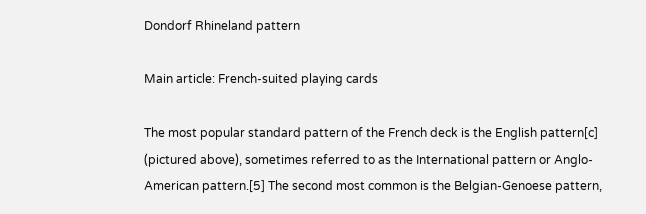Dondorf Rhineland pattern

Main article: French-suited playing cards

The most popular standard pattern of the French deck is the English pattern[c] (pictured above), sometimes referred to as the International pattern or Anglo-American pattern.[5] The second most common is the Belgian-Genoese pattern,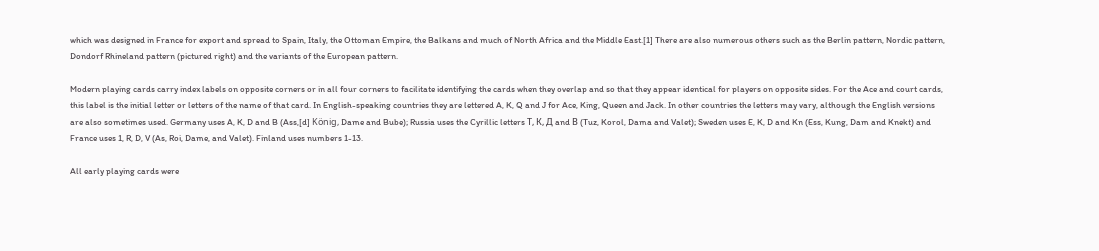which was designed in France for export and spread to Spain, Italy, the Ottoman Empire, the Balkans and much of North Africa and the Middle East.[1] There are also numerous others such as the Berlin pattern, Nordic pattern, Dondorf Rhineland pattern (pictured right) and the variants of the European pattern.

Modern playing cards carry index labels on opposite corners or in all four corners to facilitate identifying the cards when they overlap and so that they appear identical for players on opposite sides. For the Ace and court cards, this label is the initial letter or letters of the name of that card. In English-speaking countries they are lettered A, K, Q and J for Ace, King, Queen and Jack. In other countries the letters may vary, although the English versions are also sometimes used. Germany uses A, K, D and B (Ass,[d] König, Dame and Bube); Russia uses the Cyrillic letters Т, К, Д and В (Tuz, Korol, Dama and Valet); Sweden uses E, K, D and Kn (Ess, Kung, Dam and Knekt) and France uses 1, R, D, V (As, Roi, Dame, and Valet). Finland uses numbers 1-13.

All early playing cards were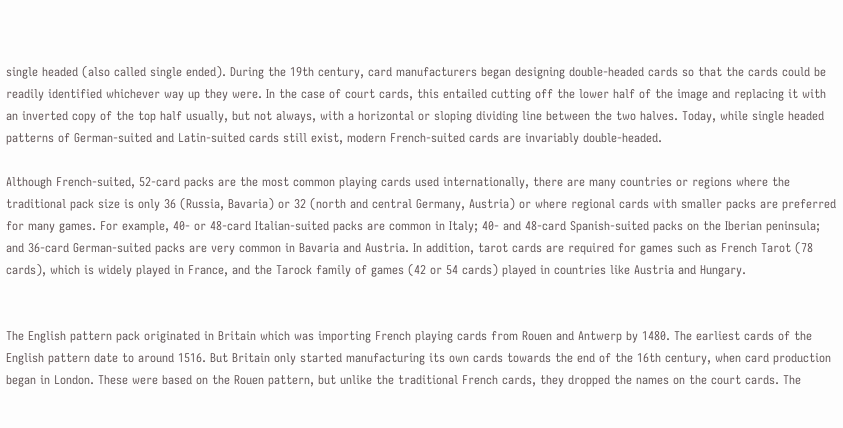single headed (also called single ended). During the 19th century, card manufacturers began designing double-headed cards so that the cards could be readily identified whichever way up they were. In the case of court cards, this entailed cutting off the lower half of the image and replacing it with an inverted copy of the top half usually, but not always, with a horizontal or sloping dividing line between the two halves. Today, while single headed patterns of German-suited and Latin-suited cards still exist, modern French-suited cards are invariably double-headed.

Although French-suited, 52-card packs are the most common playing cards used internationally, there are many countries or regions where the traditional pack size is only 36 (Russia, Bavaria) or 32 (north and central Germany, Austria) or where regional cards with smaller packs are preferred for many games. For example, 40- or 48-card Italian-suited packs are common in Italy; 40- and 48-card Spanish-suited packs on the Iberian peninsula; and 36-card German-suited packs are very common in Bavaria and Austria. In addition, tarot cards are required for games such as French Tarot (78 cards), which is widely played in France, and the Tarock family of games (42 or 54 cards) played in countries like Austria and Hungary.


The English pattern pack originated in Britain which was importing French playing cards from Rouen and Antwerp by 1480. The earliest cards of the English pattern date to around 1516. But Britain only started manufacturing its own cards towards the end of the 16th century, when card production began in London. These were based on the Rouen pattern, but unlike the traditional French cards, they dropped the names on the court cards. The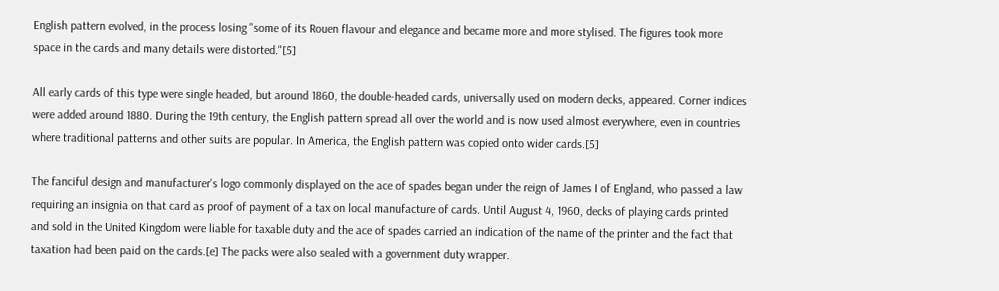English pattern evolved, in the process losing "some of its Rouen flavour and elegance and became more and more stylised. The figures took more space in the cards and many details were distorted."[5]

All early cards of this type were single headed, but around 1860, the double-headed cards, universally used on modern decks, appeared. Corner indices were added around 1880. During the 19th century, the English pattern spread all over the world and is now used almost everywhere, even in countries where traditional patterns and other suits are popular. In America, the English pattern was copied onto wider cards.[5]

The fanciful design and manufacturer's logo commonly displayed on the ace of spades began under the reign of James I of England, who passed a law requiring an insignia on that card as proof of payment of a tax on local manufacture of cards. Until August 4, 1960, decks of playing cards printed and sold in the United Kingdom were liable for taxable duty and the ace of spades carried an indication of the name of the printer and the fact that taxation had been paid on the cards.[e] The packs were also sealed with a government duty wrapper.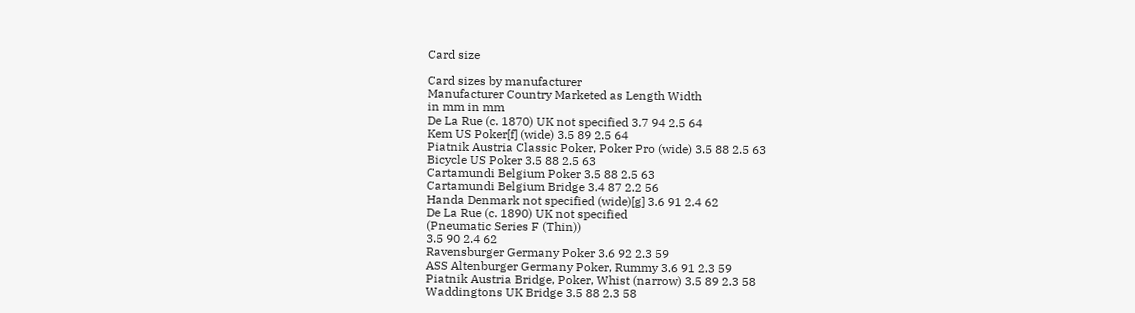Card size

Card sizes by manufacturer
Manufacturer Country Marketed as Length Width
in mm in mm
De La Rue (c. 1870) UK not specified 3.7 94 2.5 64
Kem US Poker[f] (wide) 3.5 89 2.5 64
Piatnik Austria Classic Poker, Poker Pro (wide) 3.5 88 2.5 63
Bicycle US Poker 3.5 88 2.5 63
Cartamundi Belgium Poker 3.5 88 2.5 63
Cartamundi Belgium Bridge 3.4 87 2.2 56
Handa Denmark not specified (wide)[g] 3.6 91 2.4 62
De La Rue (c. 1890) UK not specified
(Pneumatic Series F (Thin))
3.5 90 2.4 62
Ravensburger Germany Poker 3.6 92 2.3 59
ASS Altenburger Germany Poker, Rummy 3.6 91 2.3 59
Piatnik Austria Bridge, Poker, Whist (narrow) 3.5 89 2.3 58
Waddingtons UK Bridge 3.5 88 2.3 58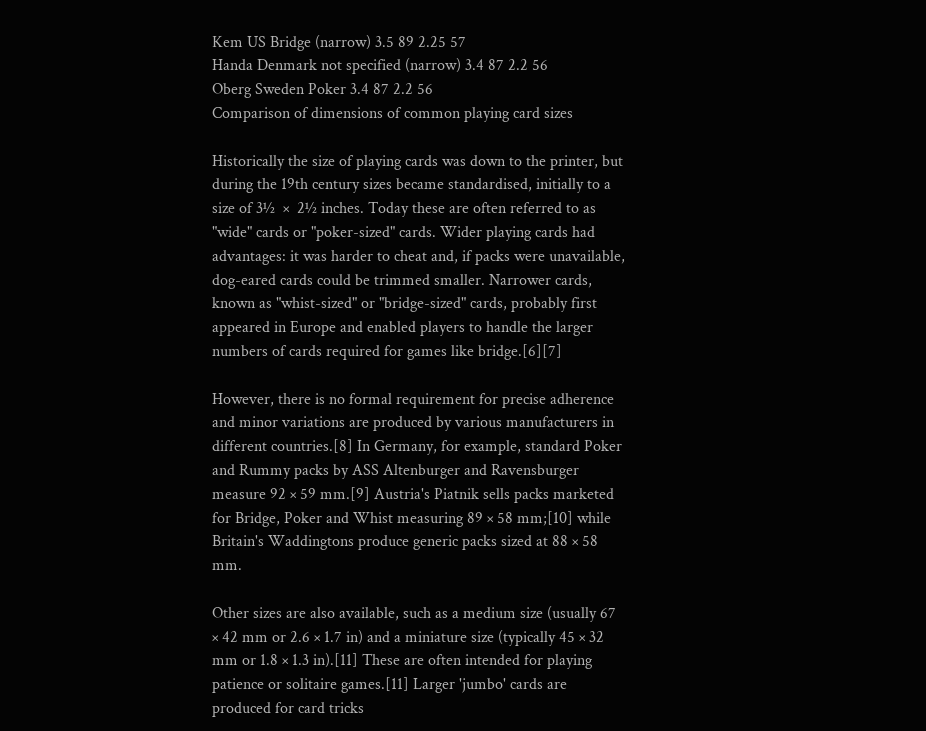Kem US Bridge (narrow) 3.5 89 2.25 57
Handa Denmark not specified (narrow) 3.4 87 2.2 56
Oberg Sweden Poker 3.4 87 2.2 56
Comparison of dimensions of common playing card sizes

Historically the size of playing cards was down to the printer, but during the 19th century sizes became standardised, initially to a size of 3½  ×  2½ inches. Today these are often referred to as "wide" cards or "poker-sized" cards. Wider playing cards had advantages: it was harder to cheat and, if packs were unavailable, dog-eared cards could be trimmed smaller. Narrower cards, known as "whist-sized" or "bridge-sized" cards, probably first appeared in Europe and enabled players to handle the larger numbers of cards required for games like bridge.[6][7]

However, there is no formal requirement for precise adherence and minor variations are produced by various manufacturers in different countries.[8] In Germany, for example, standard Poker and Rummy packs by ASS Altenburger and Ravensburger measure 92 × 59 mm.[9] Austria's Piatnik sells packs marketed for Bridge, Poker and Whist measuring 89 × 58 mm;[10] while Britain's Waddingtons produce generic packs sized at 88 × 58 mm.

Other sizes are also available, such as a medium size (usually 67 × 42 mm or 2.6 × 1.7 in) and a miniature size (typically 45 × 32 mm or 1.8 × 1.3 in).[11] These are often intended for playing patience or solitaire games.[11] Larger 'jumbo' cards are produced for card tricks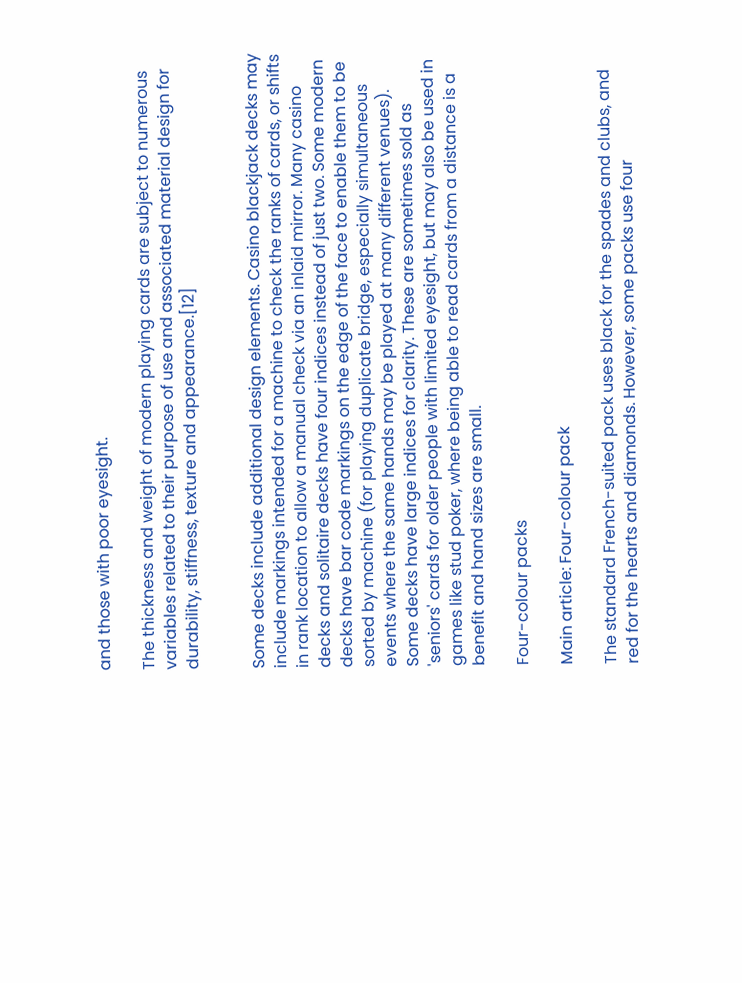and those with poor eyesight.

The thickness and weight of modern playing cards are subject to numerous variables related to their purpose of use and associated material design for durability, stiffness, texture and appearance.[12]


Some decks include additional design elements. Casino blackjack decks may include markings intended for a machine to check the ranks of cards, or shifts in rank location to allow a manual check via an inlaid mirror. Many casino decks and solitaire decks have four indices instead of just two. Some modern decks have bar code markings on the edge of the face to enable them to be sorted by machine (for playing duplicate bridge, especially simultaneous events where the same hands may be played at many different venues). Some decks have large indices for clarity. These are sometimes sold as 'seniors' cards for older people with limited eyesight, but may also be used in games like stud poker, where being able to read cards from a distance is a benefit and hand sizes are small.

Four-colour packs

Main article: Four-colour pack

The standard French-suited pack uses black for the spades and clubs, and red for the hearts and diamonds. However, some packs use four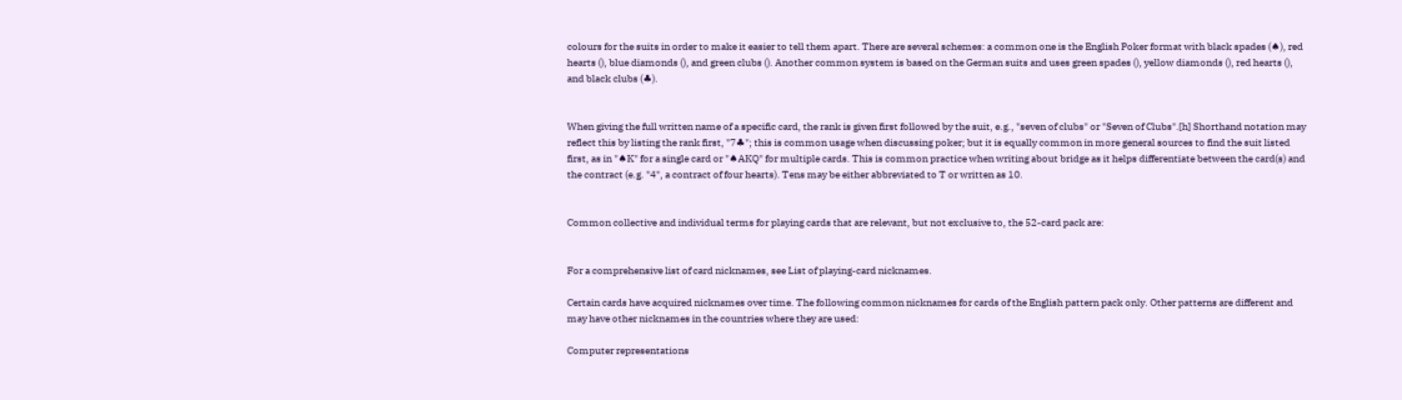colours for the suits in order to make it easier to tell them apart. There are several schemes: a common one is the English Poker format with black spades (♠), red hearts (), blue diamonds (), and green clubs (). Another common system is based on the German suits and uses green spades (), yellow diamonds (), red hearts (), and black clubs (♣).


When giving the full written name of a specific card, the rank is given first followed by the suit, e.g., "seven of clubs" or "Seven of Clubs".[h] Shorthand notation may reflect this by listing the rank first, "7♣"; this is common usage when discussing poker; but it is equally common in more general sources to find the suit listed first, as in "♠K" for a single card or "♠AKQ" for multiple cards. This is common practice when writing about bridge as it helps differentiate between the card(s) and the contract (e.g. "4", a contract of four hearts). Tens may be either abbreviated to T or written as 10.


Common collective and individual terms for playing cards that are relevant, but not exclusive to, the 52-card pack are:


For a comprehensive list of card nicknames, see List of playing-card nicknames.

Certain cards have acquired nicknames over time. The following common nicknames for cards of the English pattern pack only. Other patterns are different and may have other nicknames in the countries where they are used:

Computer representations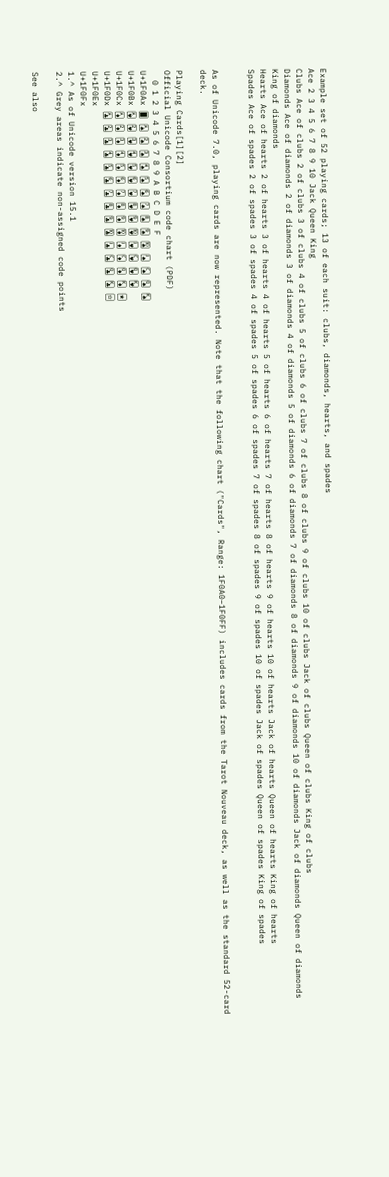Example set of 52 playing cards; 13 of each suit: clubs, diamonds, hearts, and spades
Ace 2 3 4 5 6 7 8 9 10 Jack Queen King
Clubs Ace of clubs 2 of clubs 3 of clubs 4 of clubs 5 of clubs 6 of clubs 7 of clubs 8 of clubs 9 of clubs 10 of clubs Jack of clubs Queen of clubs King of clubs
Diamonds Ace of diamonds 2 of diamonds 3 of diamonds 4 of diamonds 5 of diamonds 6 of diamonds 7 of diamonds 8 of diamonds 9 of diamonds 10 of diamonds Jack of diamonds Queen of diamonds King of diamonds
Hearts Ace of hearts 2 of hearts 3 of hearts 4 of hearts 5 of hearts 6 of hearts 7 of hearts 8 of hearts 9 of hearts 10 of hearts Jack of hearts Queen of hearts King of hearts
Spades Ace of spades 2 of spades 3 of spades 4 of spades 5 of spades 6 of spades 7 of spades 8 of spades 9 of spades 10 of spades Jack of spades Queen of spades King of spades


As of Unicode 7.0, playing cards are now represented. Note that the following chart ("Cards", Range: 1F0A0–1F0FF) includes cards from the Tarot Nouveau deck, as well as the standard 52-card deck.

Playing Cards[1][2]
Official Unicode Consortium code chart (PDF)
  0 1 2 3 4 5 6 7 8 9 A B C D E F
U+1F0Ax 🂠 🂡 🂢 🂣 🂤 🂥 🂦 🂧 🂨 🂩 🂪 🂫 🂬 🂭 🂮
U+1F0Bx 🂱 🂲 🂳 🂴 🂵 🂶 🂷 🂸 🂹 🂺 🂻 🂼 🂽 🂾
U+1F0Cx 🃁 🃂 🃃 🃄 🃅 🃆 🃇 🃈 🃉 🃊 🃋 🃌 🃍 🃎 🃏
U+1F0Dx 🃑 🃒 🃓 🃔 🃕 🃖 🃗 🃘 🃙 🃚 🃛 🃜 🃝 🃞 🃟
U+1F0Ex
U+1F0Fx
1.^ As of Unicode version 15.1
2.^ Grey areas indicate non-assigned code points

See also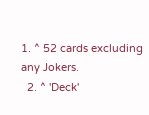1. ^ 52 cards excluding any Jokers.
  2. ^ 'Deck'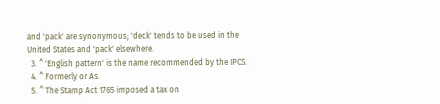and 'pack' are synonymous; 'deck' tends to be used in the United States and 'pack' elsewhere.
  3. ^ 'English pattern' is the name recommended by the IPCS.
  4. ^ Formerly or As.
  5. ^ The Stamp Act 1765 imposed a tax on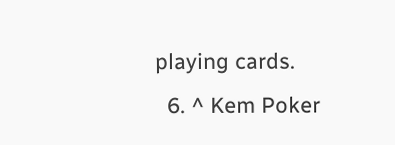playing cards.
  6. ^ Kem Poker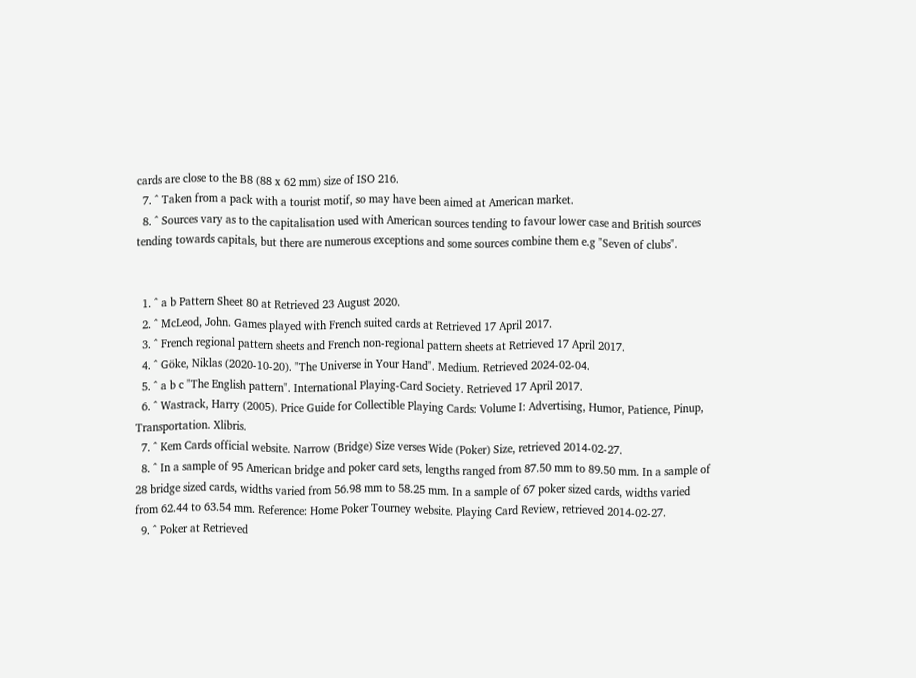cards are close to the B8 (88 x 62 mm) size of ISO 216.
  7. ^ Taken from a pack with a tourist motif, so may have been aimed at American market.
  8. ^ Sources vary as to the capitalisation used with American sources tending to favour lower case and British sources tending towards capitals, but there are numerous exceptions and some sources combine them e.g "Seven of clubs".


  1. ^ a b Pattern Sheet 80 at Retrieved 23 August 2020.
  2. ^ McLeod, John. Games played with French suited cards at Retrieved 17 April 2017.
  3. ^ French regional pattern sheets and French non-regional pattern sheets at Retrieved 17 April 2017.
  4. ^ Göke, Niklas (2020-10-20). "The Universe in Your Hand". Medium. Retrieved 2024-02-04.
  5. ^ a b c "The English pattern". International Playing-Card Society. Retrieved 17 April 2017.
  6. ^ Wastrack, Harry (2005). Price Guide for Collectible Playing Cards: Volume I: Advertising, Humor, Patience, Pinup, Transportation. Xlibris.
  7. ^ Kem Cards official website. Narrow (Bridge) Size verses Wide (Poker) Size, retrieved 2014-02-27.
  8. ^ In a sample of 95 American bridge and poker card sets, lengths ranged from 87.50 mm to 89.50 mm. In a sample of 28 bridge sized cards, widths varied from 56.98 mm to 58.25 mm. In a sample of 67 poker sized cards, widths varied from 62.44 to 63.54 mm. Reference: Home Poker Tourney website. Playing Card Review, retrieved 2014-02-27.
  9. ^ Poker at Retrieved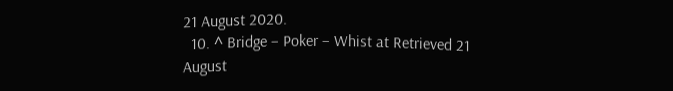21 August 2020.
  10. ^ Bridge – Poker – Whist at Retrieved 21 August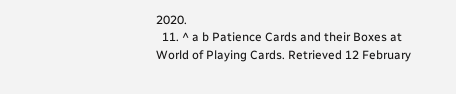2020.
  11. ^ a b Patience Cards and their Boxes at World of Playing Cards. Retrieved 12 February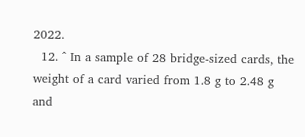2022.
  12. ^ In a sample of 28 bridge-sized cards, the weight of a card varied from 1.8 g to 2.48 g and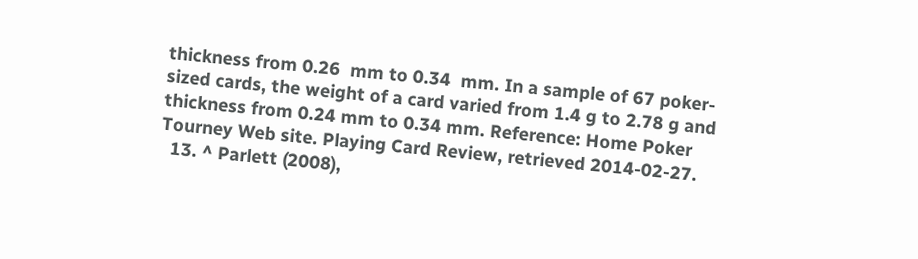thickness from 0.26  mm to 0.34  mm. In a sample of 67 poker-sized cards, the weight of a card varied from 1.4 g to 2.78 g and thickness from 0.24 mm to 0.34 mm. Reference: Home Poker Tourney Web site. Playing Card Review, retrieved 2014-02-27.
  13. ^ Parlett (2008),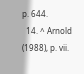p. 644.
  14. ^ Arnold (1988), p. vii.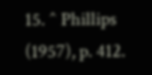15. ^ Phillips (1957), p. 412.